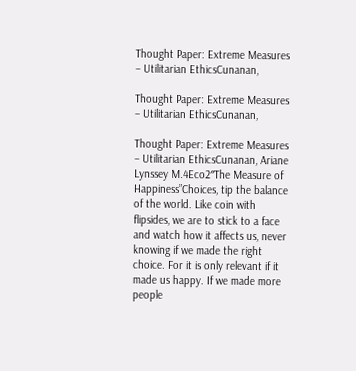Thought Paper: Extreme Measures – Utilitarian EthicsCunanan,

Thought Paper: Extreme Measures – Utilitarian EthicsCunanan,

Thought Paper: Extreme Measures – Utilitarian EthicsCunanan, Ariane Lynssey M.4Eco2″The Measure of Happiness”Choices, tip the balance of the world. Like coin with flipsides, we are to stick to a face and watch how it affects us, never knowing if we made the right choice. For it is only relevant if it made us happy. If we made more people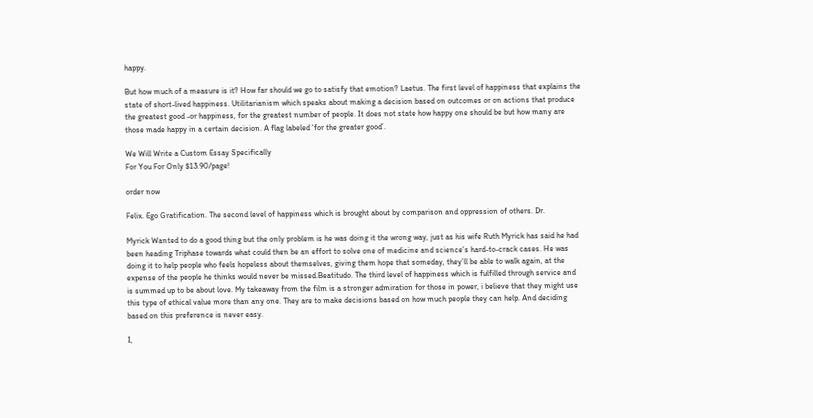happy.

But how much of a measure is it? How far should we go to satisfy that emotion? Laetus. The first level of happiness that explains the state of short-lived happiness. Utilitarianism which speaks about making a decision based on outcomes or on actions that produce the greatest good -or happiness, for the greatest number of people. It does not state how happy one should be but how many are those made happy in a certain decision. A flag labeled ‘for the greater good’.

We Will Write a Custom Essay Specifically
For You For Only $13.90/page!

order now

Felix. Ego Gratification. The second level of happiness which is brought about by comparison and oppression of others. Dr.

Myrick Wanted to do a good thing but the only problem is he was doing it the wrong way, just as his wife Ruth Myrick has said he had been heading Triphase towards what could then be an effort to solve one of medicine and science’s hard-to-crack cases. He was doing it to help people who feels hopeless about themselves, giving them hope that someday, they’ll be able to walk again, at the expense of the people he thinks would never be missed.Beatitudo. The third level of happiness which is fulfilled through service and is summed up to be about love. My takeaway from the film is a stronger admiration for those in power, i believe that they might use this type of ethical value more than any one. They are to make decisions based on how much people they can help. And deciding based on this preference is never easy.

I,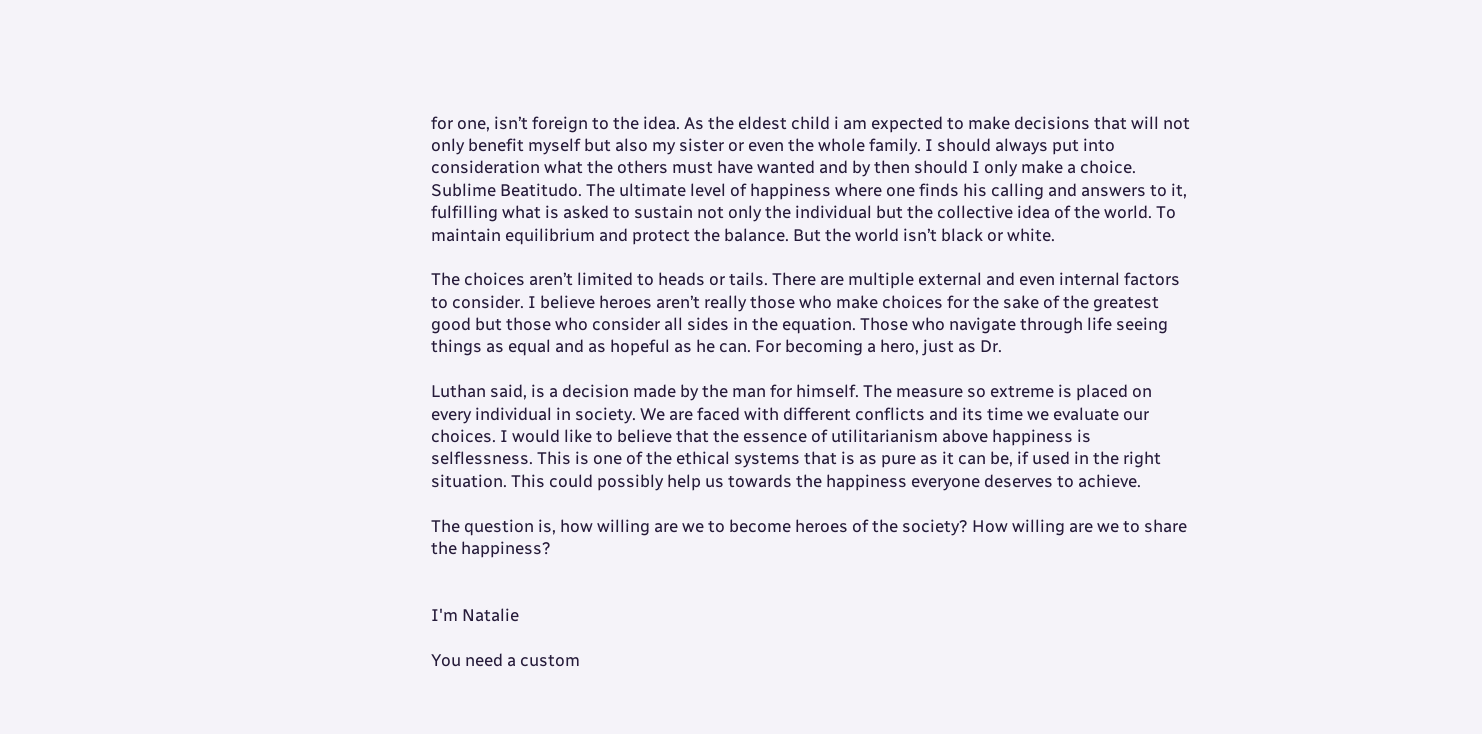for one, isn’t foreign to the idea. As the eldest child i am expected to make decisions that will not only benefit myself but also my sister or even the whole family. I should always put into consideration what the others must have wanted and by then should I only make a choice. Sublime Beatitudo. The ultimate level of happiness where one finds his calling and answers to it, fulfilling what is asked to sustain not only the individual but the collective idea of the world. To maintain equilibrium and protect the balance. But the world isn’t black or white.

The choices aren’t limited to heads or tails. There are multiple external and even internal factors to consider. I believe heroes aren’t really those who make choices for the sake of the greatest good but those who consider all sides in the equation. Those who navigate through life seeing things as equal and as hopeful as he can. For becoming a hero, just as Dr.

Luthan said, is a decision made by the man for himself. The measure so extreme is placed on every individual in society. We are faced with different conflicts and its time we evaluate our choices. I would like to believe that the essence of utilitarianism above happiness is selflessness. This is one of the ethical systems that is as pure as it can be, if used in the right situation. This could possibly help us towards the happiness everyone deserves to achieve.

The question is, how willing are we to become heroes of the society? How willing are we to share the happiness?


I'm Natalie

You need a custom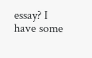essay? I have some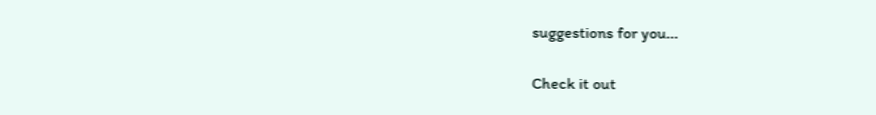suggestions for you...

Check it out